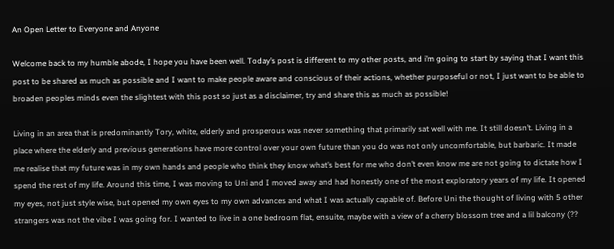An Open Letter to Everyone and Anyone

Welcome back to my humble abode, I hope you have been well. Today’s post is different to my other posts, and i’m going to start by saying that I want this post to be shared as much as possible and I want to make people aware and conscious of their actions, whether purposeful or not, I just want to be able to broaden peoples minds even the slightest with this post so just as a disclaimer, try and share this as much as possible!

Living in an area that is predominantly Tory, white, elderly and prosperous was never something that primarily sat well with me. It still doesn’t. Living in a place where the elderly and previous generations have more control over your own future than you do was not only uncomfortable, but barbaric. It made me realise that my future was in my own hands and people who think they know what’s best for me who don’t even know me are not going to dictate how I spend the rest of my life. Around this time, I was moving to Uni and I moved away and had honestly one of the most exploratory years of my life. It opened my eyes, not just style wise, but opened my own eyes to my own advances and what I was actually capable of. Before Uni the thought of living with 5 other strangers was not the vibe I was going for. I wanted to live in a one bedroom flat, ensuite, maybe with a view of a cherry blossom tree and a lil balcony (??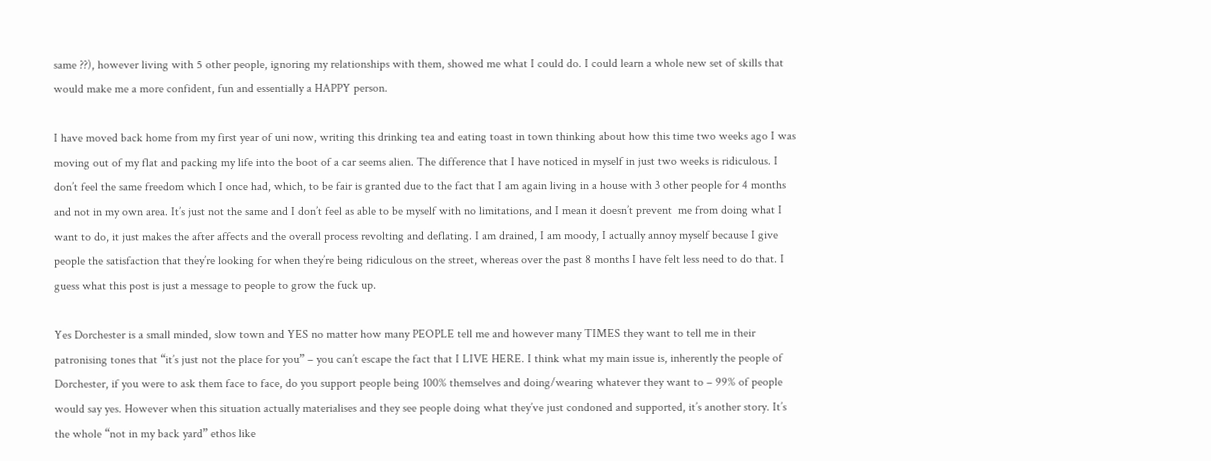same ??), however living with 5 other people, ignoring my relationships with them, showed me what I could do. I could learn a whole new set of skills that would make me a more confident, fun and essentially a HAPPY person.

I have moved back home from my first year of uni now, writing this drinking tea and eating toast in town thinking about how this time two weeks ago I was moving out of my flat and packing my life into the boot of a car seems alien. The difference that I have noticed in myself in just two weeks is ridiculous. I don’t feel the same freedom which I once had, which, to be fair is granted due to the fact that I am again living in a house with 3 other people for 4 months and not in my own area. It’s just not the same and I don’t feel as able to be myself with no limitations, and I mean it doesn’t prevent  me from doing what I want to do, it just makes the after affects and the overall process revolting and deflating. I am drained, I am moody, I actually annoy myself because I give people the satisfaction that they’re looking for when they’re being ridiculous on the street, whereas over the past 8 months I have felt less need to do that. I guess what this post is just a message to people to grow the fuck up.

Yes Dorchester is a small minded, slow town and YES no matter how many PEOPLE tell me and however many TIMES they want to tell me in their patronising tones that “it’s just not the place for you” – you can’t escape the fact that I LIVE HERE. I think what my main issue is, inherently the people of Dorchester, if you were to ask them face to face, do you support people being 100% themselves and doing/wearing whatever they want to – 99% of people would say yes. However when this situation actually materialises and they see people doing what they’ve just condoned and supported, it’s another story. It’s the whole “not in my back yard” ethos like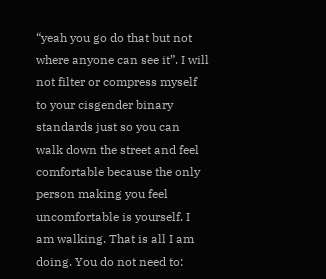“yeah you go do that but not where anyone can see it”. I will not filter or compress myself to your cisgender binary standards just so you can walk down the street and feel comfortable because the only person making you feel uncomfortable is yourself. I am walking. That is all I am doing. You do not need to: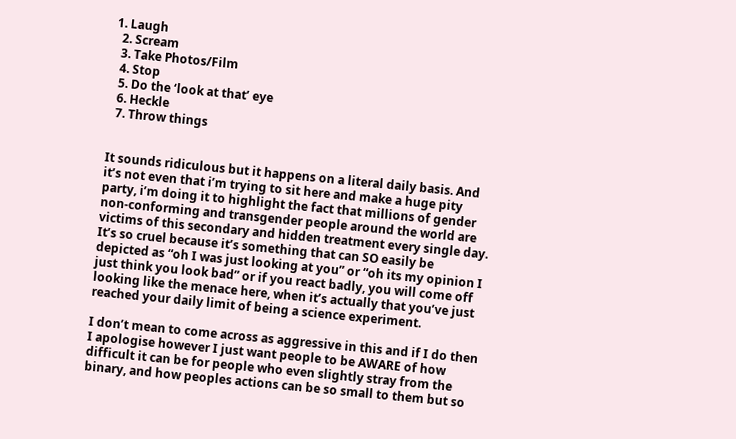1. Laugh
  2. Scream
  3. Take Photos/Film
  4. Stop
  5. Do the ‘look at that’ eye
  6. Heckle
  7. Throw things


It sounds ridiculous but it happens on a literal daily basis. And it’s not even that i’m trying to sit here and make a huge pity party, i’m doing it to highlight the fact that millions of gender non-conforming and transgender people around the world are victims of this secondary and hidden treatment every single day. It’s so cruel because it’s something that can SO easily be depicted as “oh I was just looking at you” or “oh its my opinion I just think you look bad” or if you react badly, you will come off looking like the menace here, when it’s actually that you’ve just reached your daily limit of being a science experiment.

I don’t mean to come across as aggressive in this and if I do then I apologise however I just want people to be AWARE of how difficult it can be for people who even slightly stray from the binary, and how peoples actions can be so small to them but so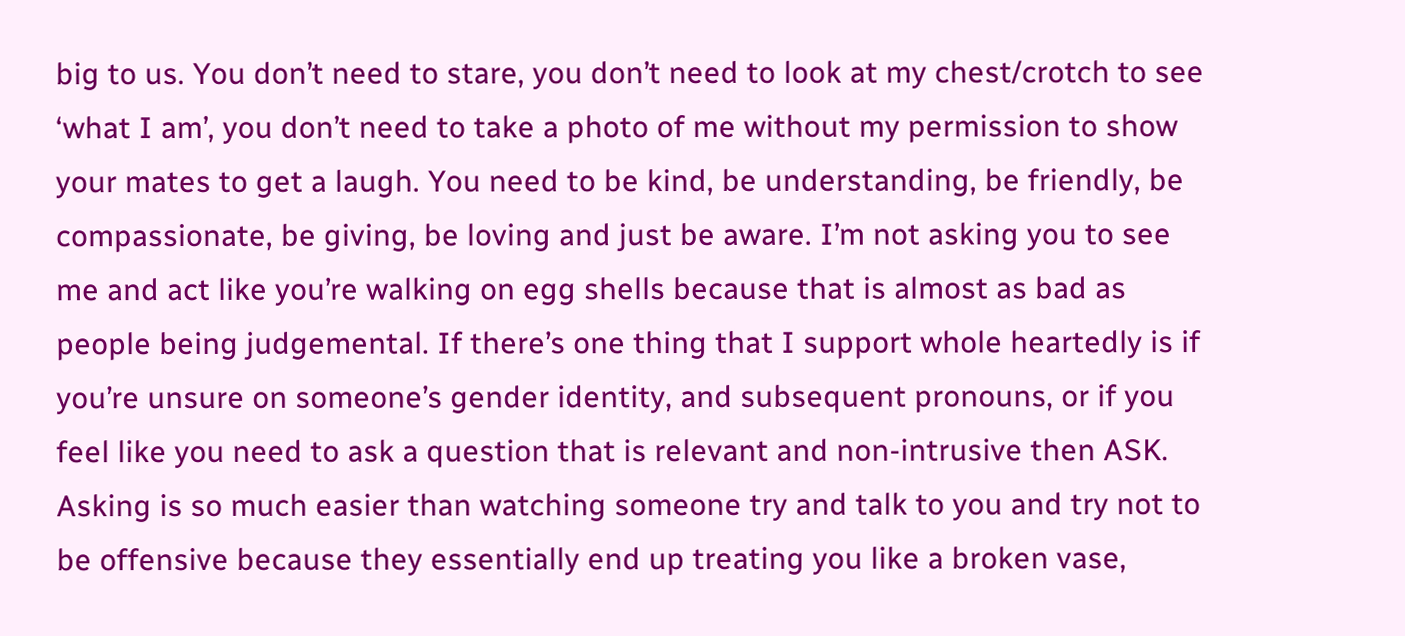big to us. You don’t need to stare, you don’t need to look at my chest/crotch to see ‘what I am’, you don’t need to take a photo of me without my permission to show your mates to get a laugh. You need to be kind, be understanding, be friendly, be compassionate, be giving, be loving and just be aware. I’m not asking you to see me and act like you’re walking on egg shells because that is almost as bad as people being judgemental. If there’s one thing that I support whole heartedly is if you’re unsure on someone’s gender identity, and subsequent pronouns, or if you feel like you need to ask a question that is relevant and non-intrusive then ASK. Asking is so much easier than watching someone try and talk to you and try not to be offensive because they essentially end up treating you like a broken vase,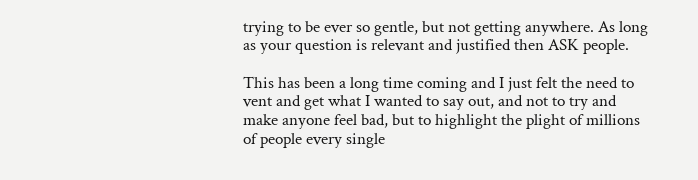trying to be ever so gentle, but not getting anywhere. As long as your question is relevant and justified then ASK people.

This has been a long time coming and I just felt the need to vent and get what I wanted to say out, and not to try and make anyone feel bad, but to highlight the plight of millions of people every single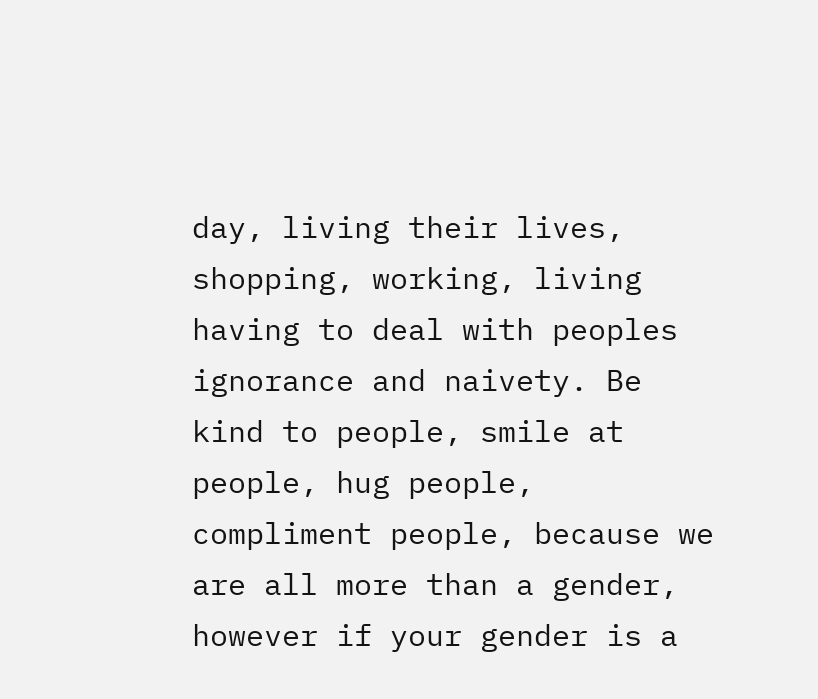day, living their lives, shopping, working, living having to deal with peoples ignorance and naivety. Be kind to people, smile at people, hug people, compliment people, because we are all more than a gender, however if your gender is a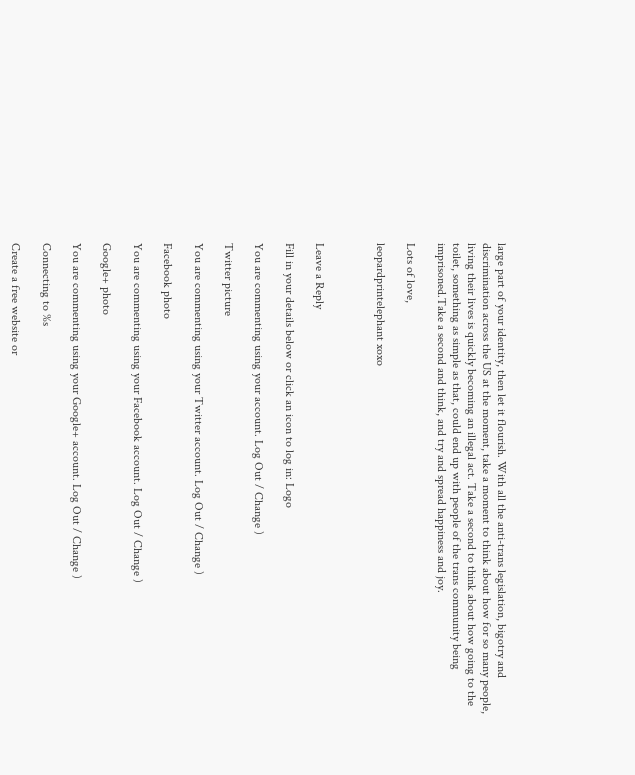large part of your identity, then let it flourish. With all the anti-trans legislation, bigotry and discrimination across the US at the moment, take a moment to think about how for so many people, living their lives is quickly becoming an illegal act. Take a second to think about how going to the toilet, something as simple as that, could end up with people of the trans community being imprisoned.Take a second and think, and try and spread happiness and joy.

Lots of love,

leopardprintelephant xoxo



Leave a Reply

Fill in your details below or click an icon to log in: Logo

You are commenting using your account. Log Out / Change )

Twitter picture

You are commenting using your Twitter account. Log Out / Change )

Facebook photo

You are commenting using your Facebook account. Log Out / Change )

Google+ photo

You are commenting using your Google+ account. Log Out / Change )

Connecting to %s

Create a free website or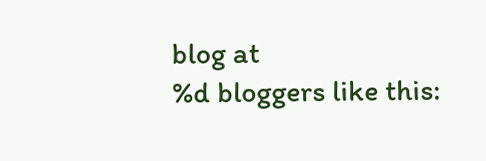blog at
%d bloggers like this: